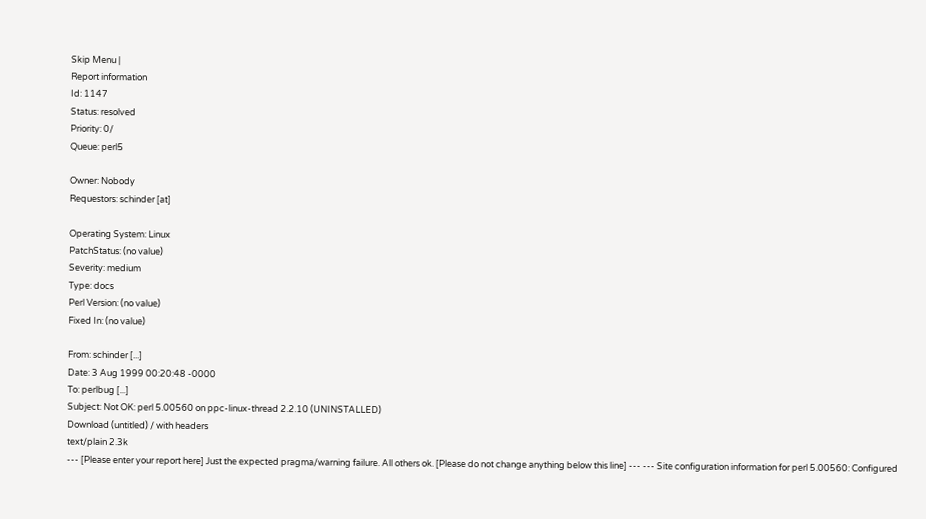Skip Menu |
Report information
Id: 1147
Status: resolved
Priority: 0/
Queue: perl5

Owner: Nobody
Requestors: schinder [at]

Operating System: Linux
PatchStatus: (no value)
Severity: medium
Type: docs
Perl Version: (no value)
Fixed In: (no value)

From: schinder [...]
Date: 3 Aug 1999 00:20:48 -0000
To: perlbug [...]
Subject: Not OK: perl 5.00560 on ppc-linux-thread 2.2.10 (UNINSTALLED)
Download (untitled) / with headers
text/plain 2.3k
--- [Please enter your report here] Just the expected pragma/warning failure. All others ok. [Please do not change anything below this line] --- --- Site configuration information for perl 5.00560: Configured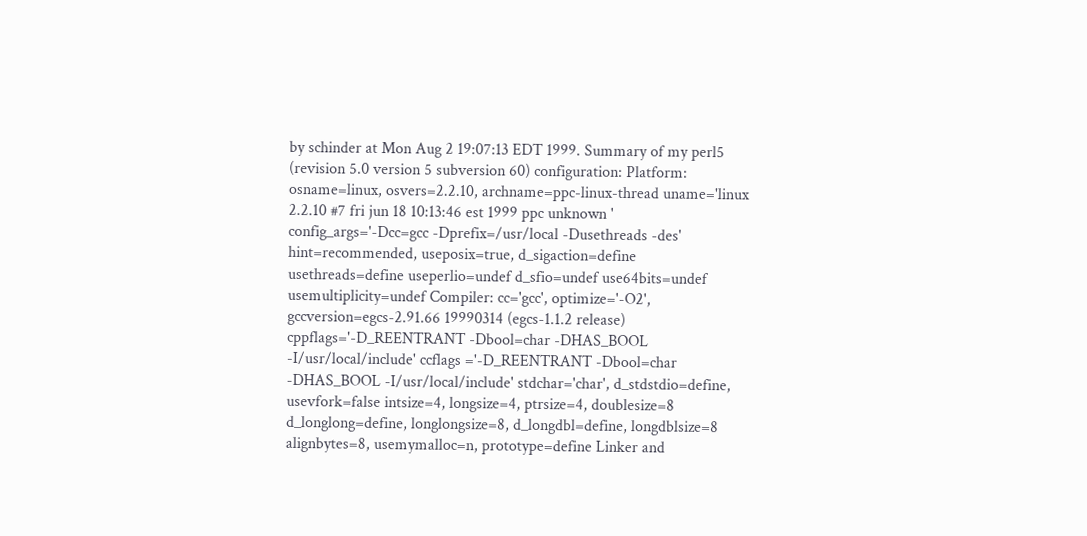by schinder at Mon Aug 2 19:07:13 EDT 1999. Summary of my perl5 (revision 5.0 version 5 subversion 60) configuration: Platform: osname=linux, osvers=2.2.10, archname=ppc-linux-thread uname='linux 2.2.10 #7 fri jun 18 10:13:46 est 1999 ppc unknown ' config_args='-Dcc=gcc -Dprefix=/usr/local -Dusethreads -des' hint=recommended, useposix=true, d_sigaction=define usethreads=define useperlio=undef d_sfio=undef use64bits=undef usemultiplicity=undef Compiler: cc='gcc', optimize='-O2', gccversion=egcs-2.91.66 19990314 (egcs-1.1.2 release) cppflags='-D_REENTRANT -Dbool=char -DHAS_BOOL -I/usr/local/include' ccflags ='-D_REENTRANT -Dbool=char -DHAS_BOOL -I/usr/local/include' stdchar='char', d_stdstdio=define, usevfork=false intsize=4, longsize=4, ptrsize=4, doublesize=8 d_longlong=define, longlongsize=8, d_longdbl=define, longdblsize=8 alignbytes=8, usemymalloc=n, prototype=define Linker and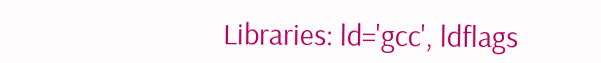Libraries: ld='gcc', ldflags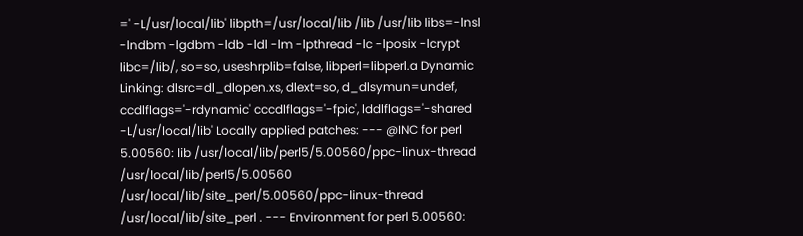=' -L/usr/local/lib' libpth=/usr/local/lib /lib /usr/lib libs=-lnsl -lndbm -lgdbm -ldb -ldl -lm -lpthread -lc -lposix -lcrypt libc=/lib/, so=so, useshrplib=false, libperl=libperl.a Dynamic Linking: dlsrc=dl_dlopen.xs, dlext=so, d_dlsymun=undef, ccdlflags='-rdynamic' cccdlflags='-fpic', lddlflags='-shared -L/usr/local/lib' Locally applied patches: --- @INC for perl 5.00560: lib /usr/local/lib/perl5/5.00560/ppc-linux-thread /usr/local/lib/perl5/5.00560 /usr/local/lib/site_perl/5.00560/ppc-linux-thread /usr/local/lib/site_perl . --- Environment for perl 5.00560: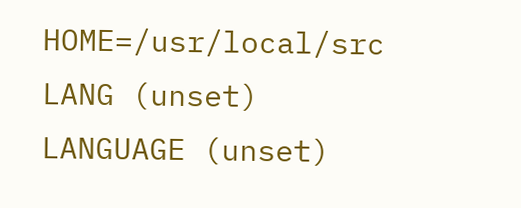HOME=/usr/local/src LANG (unset) LANGUAGE (unset)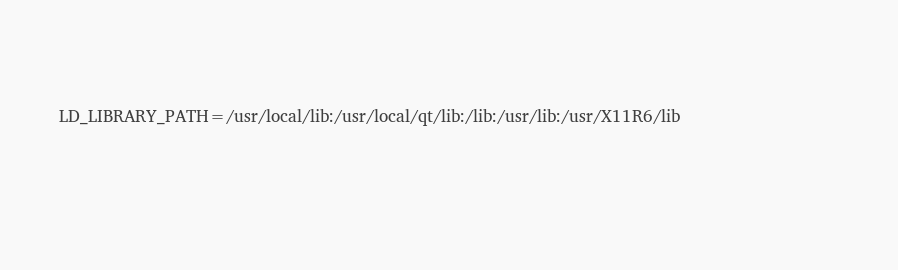LD_LIBRARY_PATH=/usr/local/lib:/usr/local/qt/lib:/lib:/usr/lib:/usr/X11R6/lib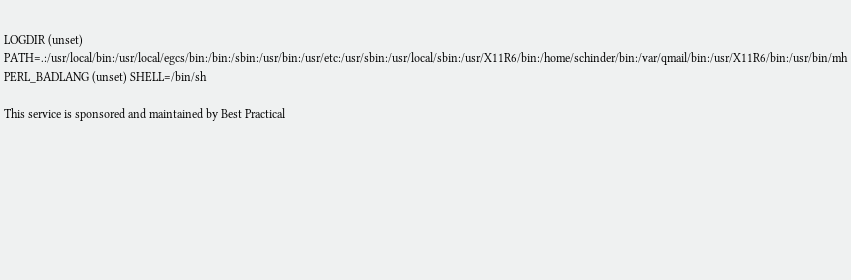LOGDIR (unset) PATH=.:/usr/local/bin:/usr/local/egcs/bin:/bin:/sbin:/usr/bin:/usr/etc:/usr/sbin:/usr/local/sbin:/usr/X11R6/bin:/home/schinder/bin:/var/qmail/bin:/usr/X11R6/bin:/usr/bin/mh PERL_BADLANG (unset) SHELL=/bin/sh

This service is sponsored and maintained by Best Practical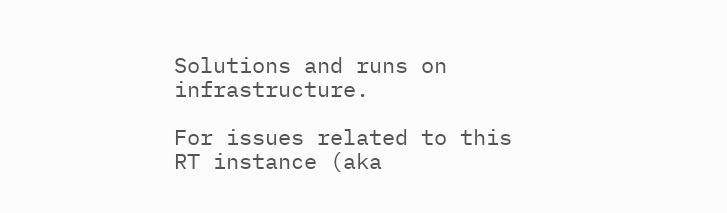Solutions and runs on infrastructure.

For issues related to this RT instance (aka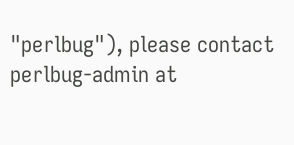"perlbug"), please contact perlbug-admin at